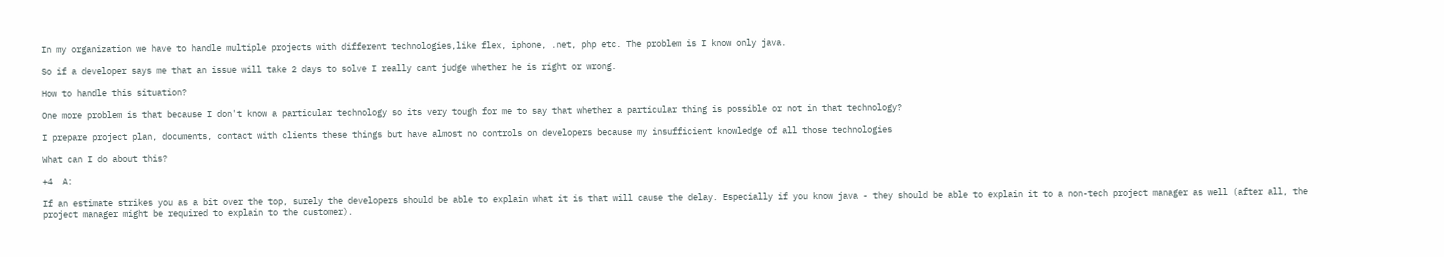In my organization we have to handle multiple projects with different technologies,like flex, iphone, .net, php etc. The problem is I know only java.

So if a developer says me that an issue will take 2 days to solve I really cant judge whether he is right or wrong.

How to handle this situation?

One more problem is that because I don't know a particular technology so its very tough for me to say that whether a particular thing is possible or not in that technology?

I prepare project plan, documents, contact with clients these things but have almost no controls on developers because my insufficient knowledge of all those technologies

What can I do about this?

+4  A:

If an estimate strikes you as a bit over the top, surely the developers should be able to explain what it is that will cause the delay. Especially if you know java - they should be able to explain it to a non-tech project manager as well (after all, the project manager might be required to explain to the customer).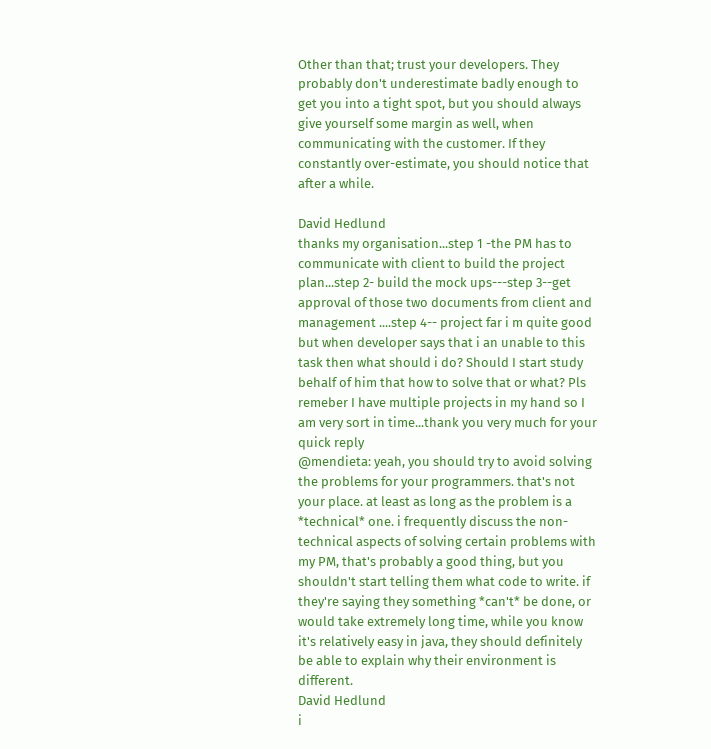Other than that; trust your developers. They probably don't underestimate badly enough to get you into a tight spot, but you should always give yourself some margin as well, when communicating with the customer. If they constantly over-estimate, you should notice that after a while.

David Hedlund
thanks my organisation...step 1 -the PM has to communicate with client to build the project plan...step 2- build the mock ups---step 3--get approval of those two documents from client and management ....step 4-- project far i m quite good but when developer says that i an unable to this task then what should i do? Should I start study behalf of him that how to solve that or what? Pls remeber I have multiple projects in my hand so I am very sort in time...thank you very much for your quick reply
@mendieta: yeah, you should try to avoid solving the problems for your programmers. that's not your place. at least as long as the problem is a *technical* one. i frequently discuss the non-technical aspects of solving certain problems with my PM, that's probably a good thing, but you shouldn't start telling them what code to write. if they're saying they something *can't* be done, or would take extremely long time, while you know it's relatively easy in java, they should definitely be able to explain why their environment is different.
David Hedlund
i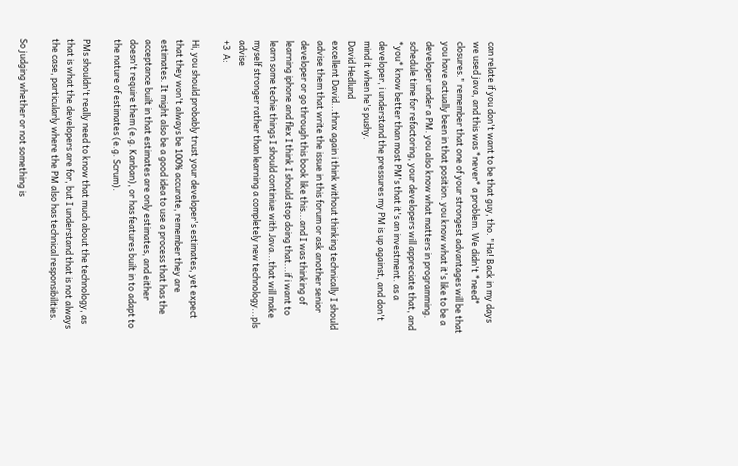can relate if you don't want to be that guy, tho. "Ha! Back in my days we used java, and this was *never* a problem. We didn't *need* closures." remember that one of your strongest advantages will be that you have actually been in that position. you know what it's like to be a developer under a PM. you also know what matters in programming. schedule time for refactoring, your developers will appreciate that, and *you* know better than most PM's that it's an investment. as a developer, i understand the pressures my PM is up against, and don't mind it when he's pushy.
David Hedlund
excellent David...thnx again i think without thinking technically I should advise them that write the issue in this forum or ask another senior developer or go through this book like this...and I was thinking of learning iphone and flex I think I should stop doing that...if i want to learn some techie things I should continiue with Java...that will make myself stronger rather than learning a completely new technology...pls advise
+3  A:

Hi, you should probably trust your developer's estimates, yet expect that they won't always be 100% accurate, remember they are estimates. It might also be a good idea to use a process that has the acceptance built in that estimates are only estimates, and either doesn't require them (e.g. Kanban), or has features built in to adapt to the nature of estimates (e.g. Scrum).

PMs shouldn't really need to know that much about the technology, as that is what the developers are for, but I understand that is not always the case, particularly where the PM also has technical responsibilities.

So judging whether or not something is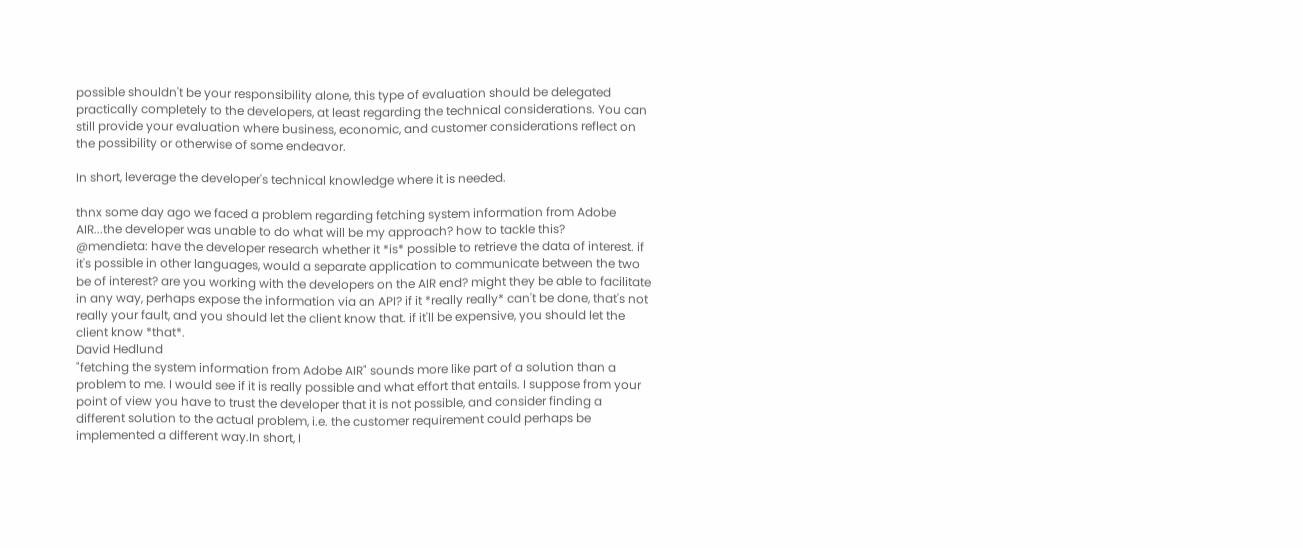possible shouldn't be your responsibility alone, this type of evaluation should be delegated practically completely to the developers, at least regarding the technical considerations. You can still provide your evaluation where business, economic, and customer considerations reflect on the possibility or otherwise of some endeavor.

In short, leverage the developer's technical knowledge where it is needed.

thnx some day ago we faced a problem regarding fetching system information from Adobe AIR...the developer was unable to do what will be my approach? how to tackle this?
@mendieta: have the developer research whether it *is* possible to retrieve the data of interest. if it's possible in other languages, would a separate application to communicate between the two be of interest? are you working with the developers on the AIR end? might they be able to facilitate in any way, perhaps expose the information via an API? if it *really really* can't be done, that's not really your fault, and you should let the client know that. if it'll be expensive, you should let the client know *that*.
David Hedlund
"fetching the system information from Adobe AIR" sounds more like part of a solution than a problem to me. I would see if it is really possible and what effort that entails. I suppose from your point of view you have to trust the developer that it is not possible, and consider finding a different solution to the actual problem, i.e. the customer requirement could perhaps be implemented a different way.In short, I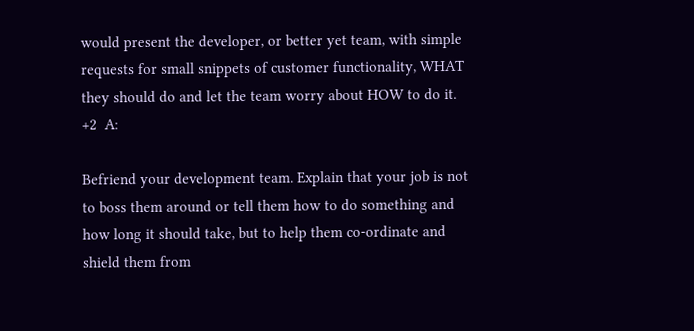would present the developer, or better yet team, with simple requests for small snippets of customer functionality, WHAT they should do and let the team worry about HOW to do it.
+2  A:

Befriend your development team. Explain that your job is not to boss them around or tell them how to do something and how long it should take, but to help them co-ordinate and shield them from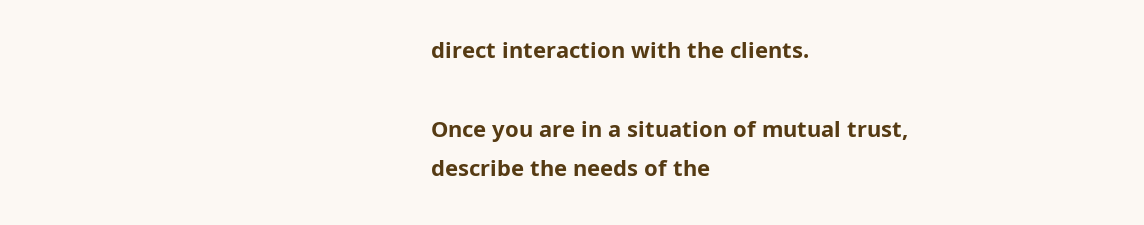direct interaction with the clients.

Once you are in a situation of mutual trust, describe the needs of the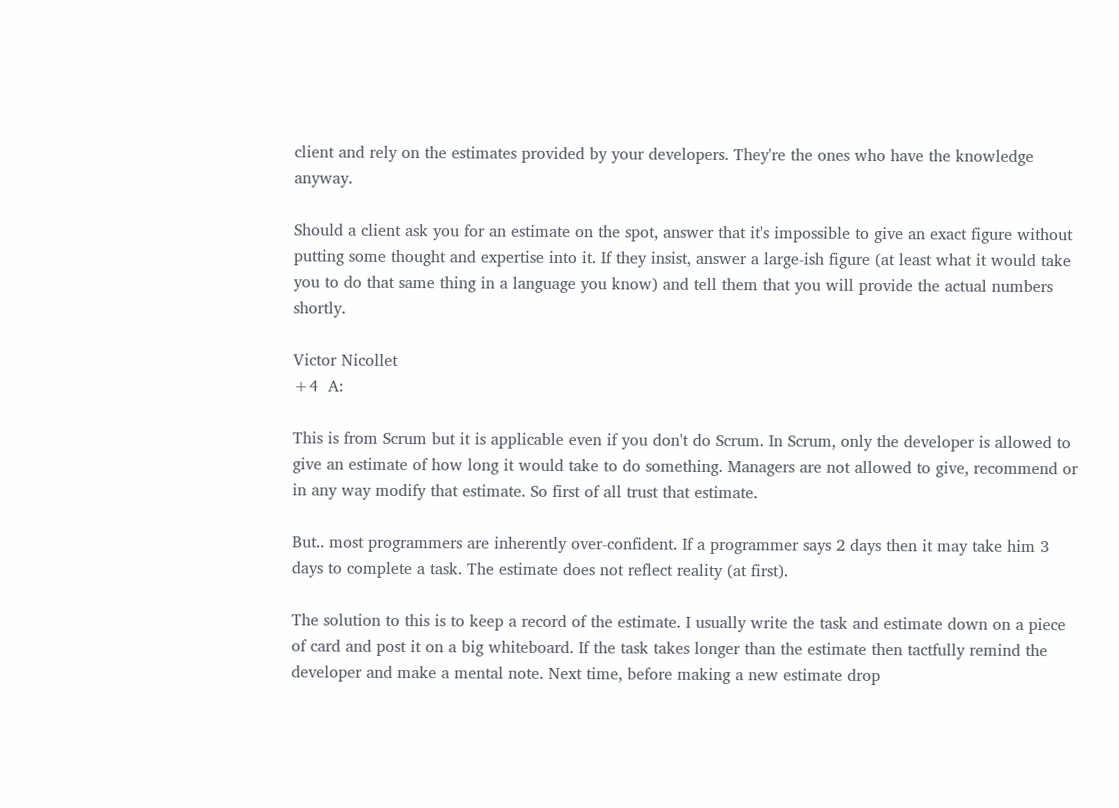client and rely on the estimates provided by your developers. They're the ones who have the knowledge anyway.

Should a client ask you for an estimate on the spot, answer that it's impossible to give an exact figure without putting some thought and expertise into it. If they insist, answer a large-ish figure (at least what it would take you to do that same thing in a language you know) and tell them that you will provide the actual numbers shortly.

Victor Nicollet
+4  A:

This is from Scrum but it is applicable even if you don't do Scrum. In Scrum, only the developer is allowed to give an estimate of how long it would take to do something. Managers are not allowed to give, recommend or in any way modify that estimate. So first of all trust that estimate.

But.. most programmers are inherently over-confident. If a programmer says 2 days then it may take him 3 days to complete a task. The estimate does not reflect reality (at first).

The solution to this is to keep a record of the estimate. I usually write the task and estimate down on a piece of card and post it on a big whiteboard. If the task takes longer than the estimate then tactfully remind the developer and make a mental note. Next time, before making a new estimate drop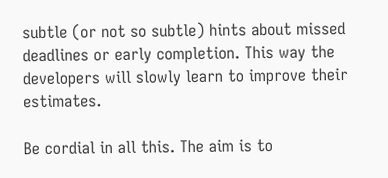subtle (or not so subtle) hints about missed deadlines or early completion. This way the developers will slowly learn to improve their estimates.

Be cordial in all this. The aim is to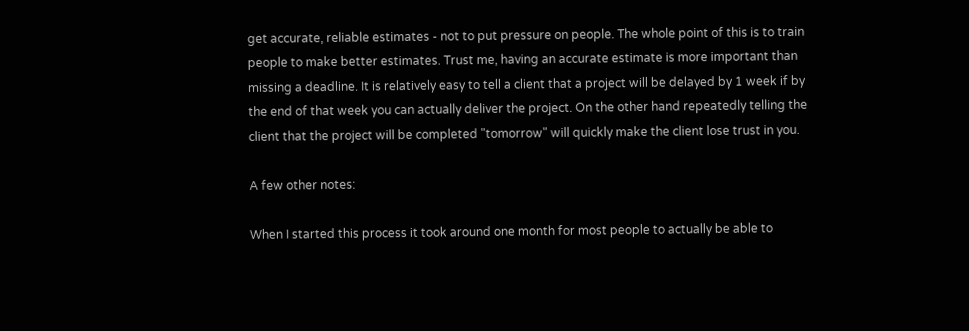get accurate, reliable estimates - not to put pressure on people. The whole point of this is to train people to make better estimates. Trust me, having an accurate estimate is more important than missing a deadline. It is relatively easy to tell a client that a project will be delayed by 1 week if by the end of that week you can actually deliver the project. On the other hand repeatedly telling the client that the project will be completed "tomorrow" will quickly make the client lose trust in you.

A few other notes:

When I started this process it took around one month for most people to actually be able to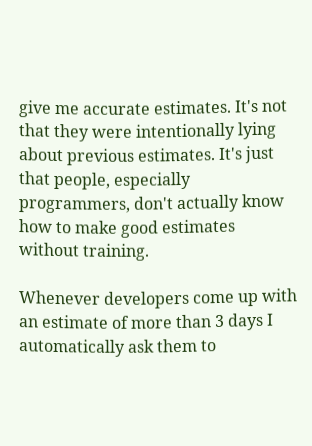give me accurate estimates. It's not that they were intentionally lying about previous estimates. It's just that people, especially programmers, don't actually know how to make good estimates without training.

Whenever developers come up with an estimate of more than 3 days I automatically ask them to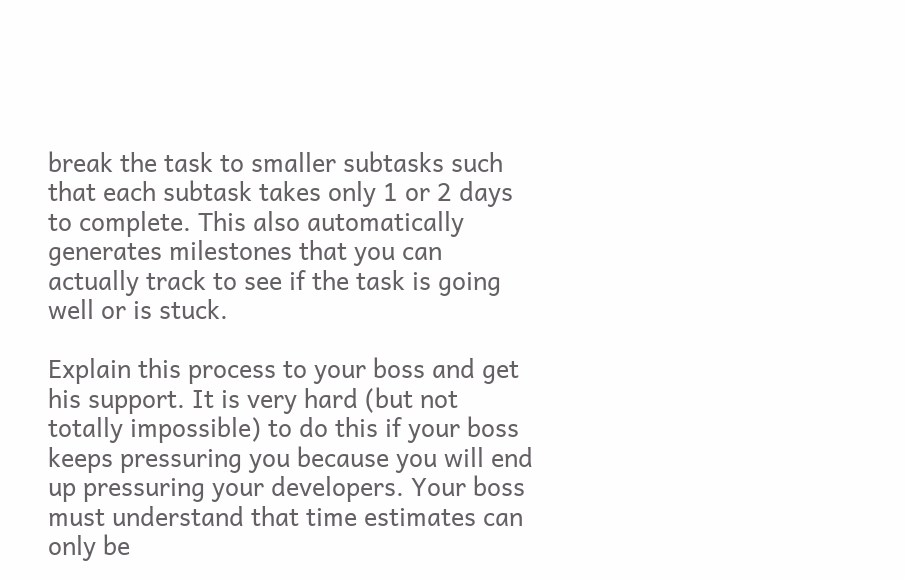break the task to smaller subtasks such that each subtask takes only 1 or 2 days to complete. This also automatically generates milestones that you can actually track to see if the task is going well or is stuck.

Explain this process to your boss and get his support. It is very hard (but not totally impossible) to do this if your boss keeps pressuring you because you will end up pressuring your developers. Your boss must understand that time estimates can only be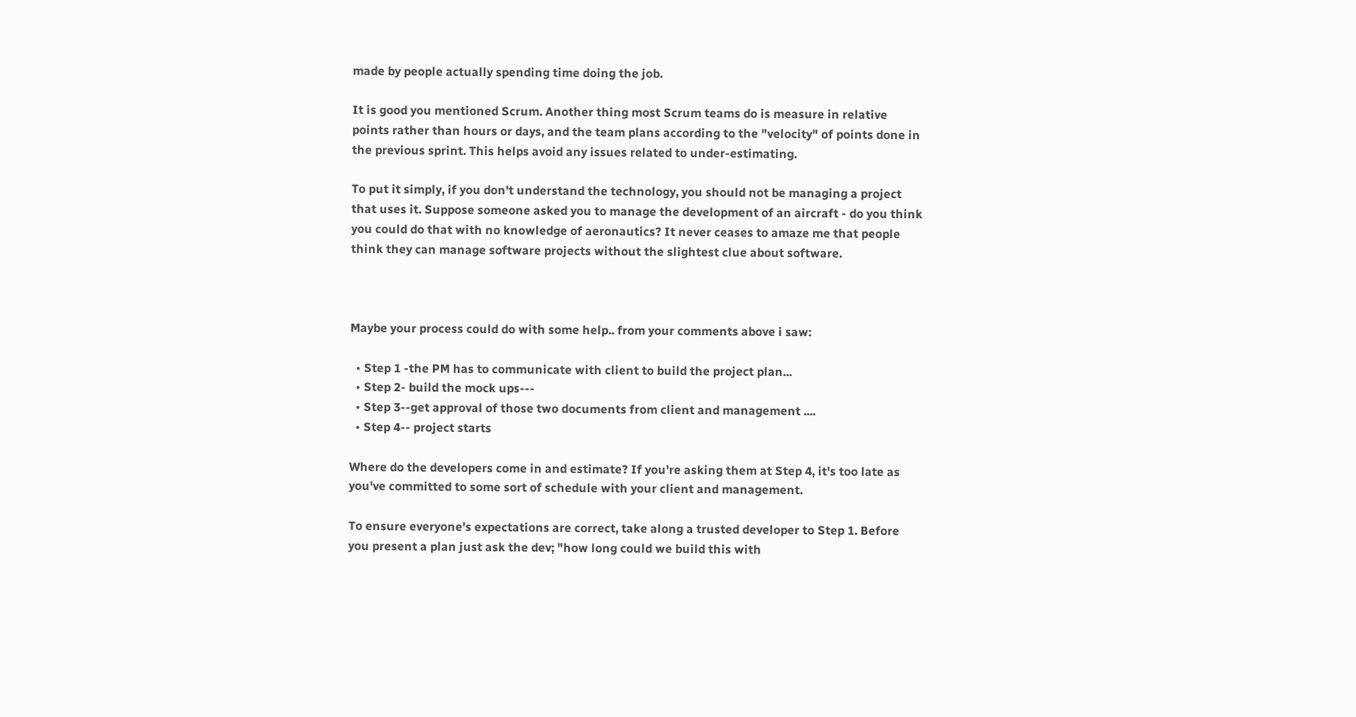made by people actually spending time doing the job.

It is good you mentioned Scrum. Another thing most Scrum teams do is measure in relative points rather than hours or days, and the team plans according to the "velocity" of points done in the previous sprint. This helps avoid any issues related to under-estimating.

To put it simply, if you don't understand the technology, you should not be managing a project that uses it. Suppose someone asked you to manage the development of an aircraft - do you think you could do that with no knowledge of aeronautics? It never ceases to amaze me that people think they can manage software projects without the slightest clue about software.



Maybe your process could do with some help.. from your comments above i saw:

  • Step 1 -the PM has to communicate with client to build the project plan...
  • Step 2- build the mock ups---
  • Step 3--get approval of those two documents from client and management ....
  • Step 4-- project starts

Where do the developers come in and estimate? If you're asking them at Step 4, it's too late as you've committed to some sort of schedule with your client and management.

To ensure everyone's expectations are correct, take along a trusted developer to Step 1. Before you present a plan just ask the dev; "how long could we build this with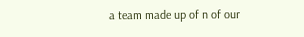a team made up of n of our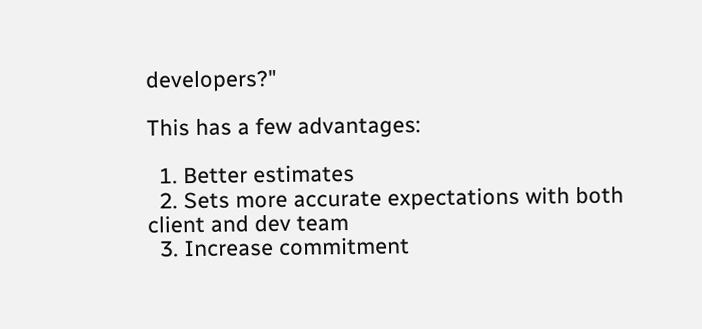developers?"

This has a few advantages:

  1. Better estimates
  2. Sets more accurate expectations with both client and dev team
  3. Increase commitment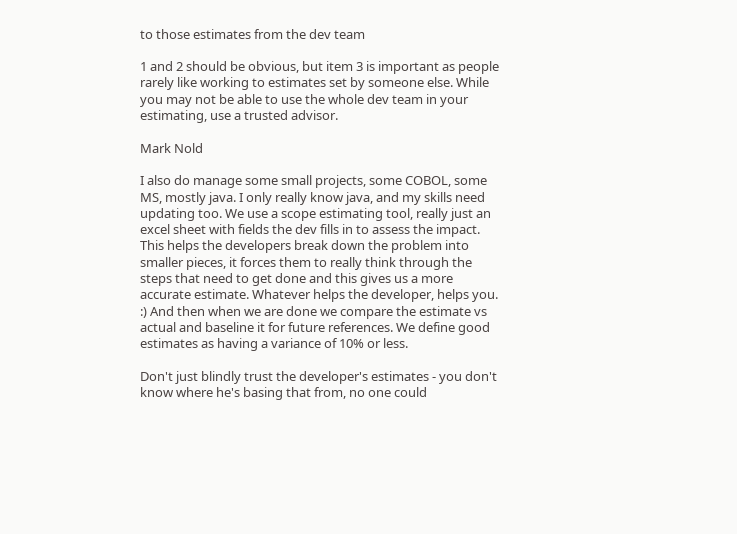to those estimates from the dev team

1 and 2 should be obvious, but item 3 is important as people rarely like working to estimates set by someone else. While you may not be able to use the whole dev team in your estimating, use a trusted advisor.

Mark Nold

I also do manage some small projects, some COBOL, some MS, mostly java. I only really know java, and my skills need updating too. We use a scope estimating tool, really just an excel sheet with fields the dev fills in to assess the impact. This helps the developers break down the problem into smaller pieces, it forces them to really think through the steps that need to get done and this gives us a more accurate estimate. Whatever helps the developer, helps you. :) And then when we are done we compare the estimate vs actual and baseline it for future references. We define good estimates as having a variance of 10% or less.

Don't just blindly trust the developer's estimates - you don't know where he's basing that from, no one could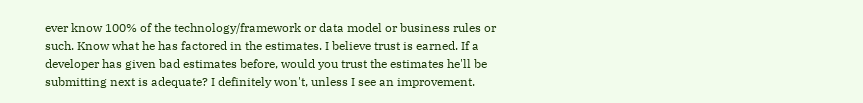ever know 100% of the technology/framework or data model or business rules or such. Know what he has factored in the estimates. I believe trust is earned. If a developer has given bad estimates before, would you trust the estimates he'll be submitting next is adequate? I definitely won't, unless I see an improvement.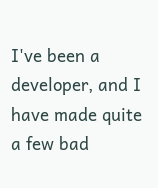I've been a developer, and I have made quite a few bad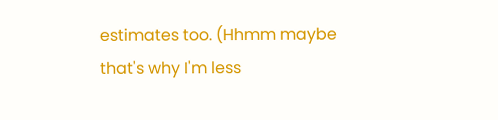estimates too. (Hhmm maybe that's why I'm less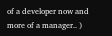of a developer now and more of a manager.. )